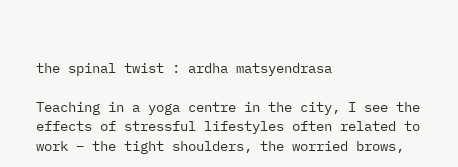the spinal twist : ardha matsyendrasa

Teaching in a yoga centre in the city, I see the effects of stressful lifestyles often related to work – the tight shoulders, the worried brows,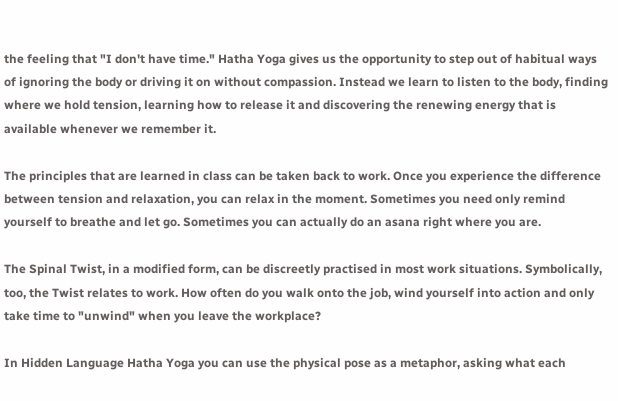the feeling that "I don't have time." Hatha Yoga gives us the opportunity to step out of habitual ways of ignoring the body or driving it on without compassion. Instead we learn to listen to the body, finding where we hold tension, learning how to release it and discovering the renewing energy that is available whenever we remember it.

The principles that are learned in class can be taken back to work. Once you experience the difference between tension and relaxation, you can relax in the moment. Sometimes you need only remind yourself to breathe and let go. Sometimes you can actually do an asana right where you are.

The Spinal Twist, in a modified form, can be discreetly practised in most work situations. Symbolically, too, the Twist relates to work. How often do you walk onto the job, wind yourself into action and only take time to "unwind" when you leave the workplace?

In Hidden Language Hatha Yoga you can use the physical pose as a metaphor, asking what each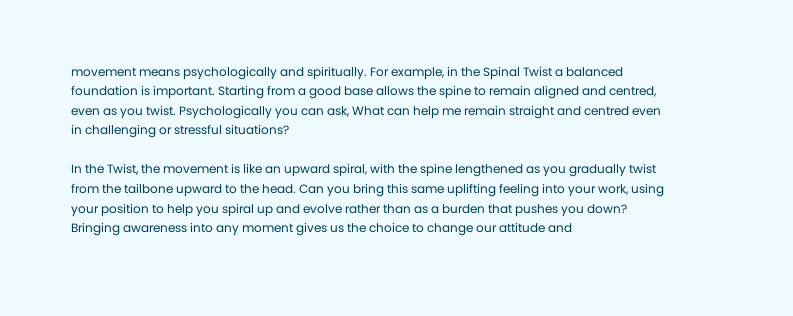movement means psychologically and spiritually. For example, in the Spinal Twist a balanced foundation is important. Starting from a good base allows the spine to remain aligned and centred, even as you twist. Psychologically you can ask, What can help me remain straight and centred even in challenging or stressful situations?

In the Twist, the movement is like an upward spiral, with the spine lengthened as you gradually twist from the tailbone upward to the head. Can you bring this same uplifting feeling into your work, using your position to help you spiral up and evolve rather than as a burden that pushes you down? Bringing awareness into any moment gives us the choice to change our attitude and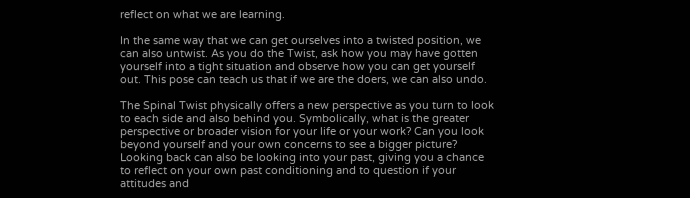reflect on what we are learning.

In the same way that we can get ourselves into a twisted position, we can also untwist. As you do the Twist, ask how you may have gotten yourself into a tight situation and observe how you can get yourself out. This pose can teach us that if we are the doers, we can also undo.

The Spinal Twist physically offers a new perspective as you turn to look to each side and also behind you. Symbolically, what is the greater perspective or broader vision for your life or your work? Can you look beyond yourself and your own concerns to see a bigger picture? Looking back can also be looking into your past, giving you a chance to reflect on your own past conditioning and to question if your attitudes and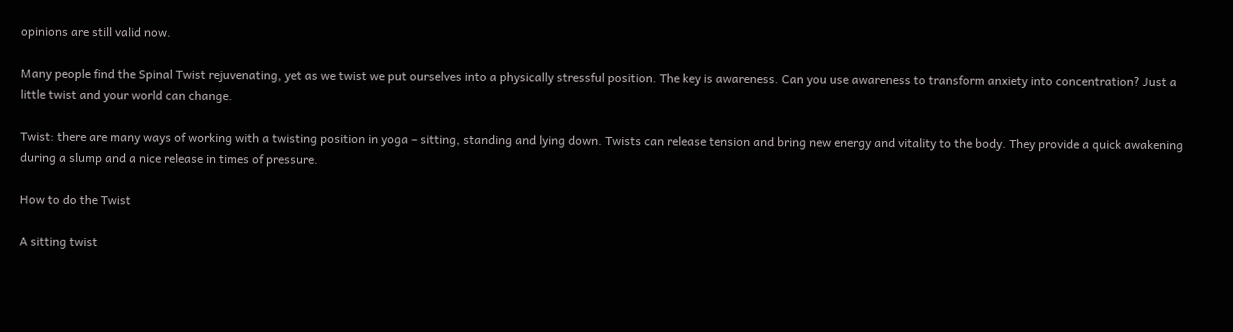opinions are still valid now.

Many people find the Spinal Twist rejuvenating, yet as we twist we put ourselves into a physically stressful position. The key is awareness. Can you use awareness to transform anxiety into concentration? Just a little twist and your world can change.

Twist: there are many ways of working with a twisting position in yoga – sitting, standing and lying down. Twists can release tension and bring new energy and vitality to the body. They provide a quick awakening during a slump and a nice release in times of pressure.

How to do the Twist

A sitting twist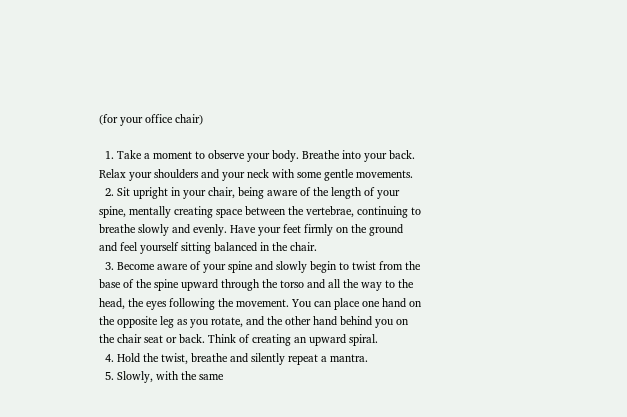(for your office chair)

  1. Take a moment to observe your body. Breathe into your back. Relax your shoulders and your neck with some gentle movements.
  2. Sit upright in your chair, being aware of the length of your spine, mentally creating space between the vertebrae, continuing to breathe slowly and evenly. Have your feet firmly on the ground and feel yourself sitting balanced in the chair.
  3. Become aware of your spine and slowly begin to twist from the base of the spine upward through the torso and all the way to the head, the eyes following the movement. You can place one hand on the opposite leg as you rotate, and the other hand behind you on the chair seat or back. Think of creating an upward spiral.
  4. Hold the twist, breathe and silently repeat a mantra.
  5. Slowly, with the same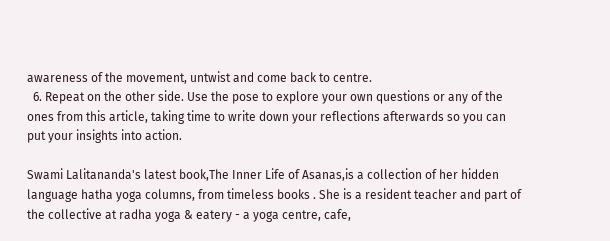awareness of the movement, untwist and come back to centre.
  6. Repeat on the other side. Use the pose to explore your own questions or any of the ones from this article, taking time to write down your reflections afterwards so you can put your insights into action.

Swami Lalitananda's latest book,The Inner Life of Asanas,is a collection of her hidden language hatha yoga columns, from timeless books . She is a resident teacher and part of the collective at radha yoga & eatery - a yoga centre, cafe,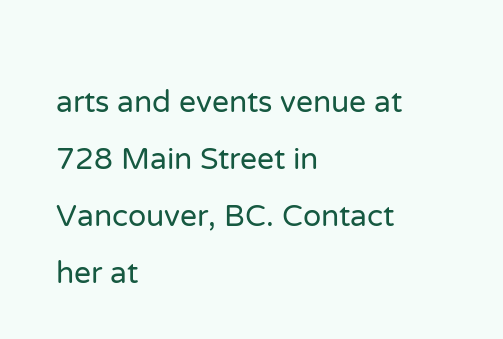arts and events venue at 728 Main Street in Vancouver, BC. Contact her at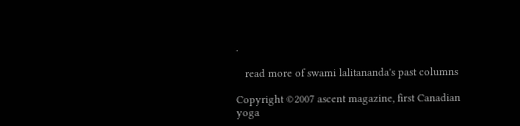.

   read more of swami lalitananda's past columns

Copyright ©2007 ascent magazine, first Canadian yoga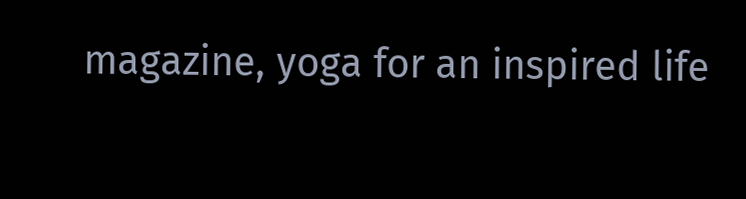magazine, yoga for an inspired life